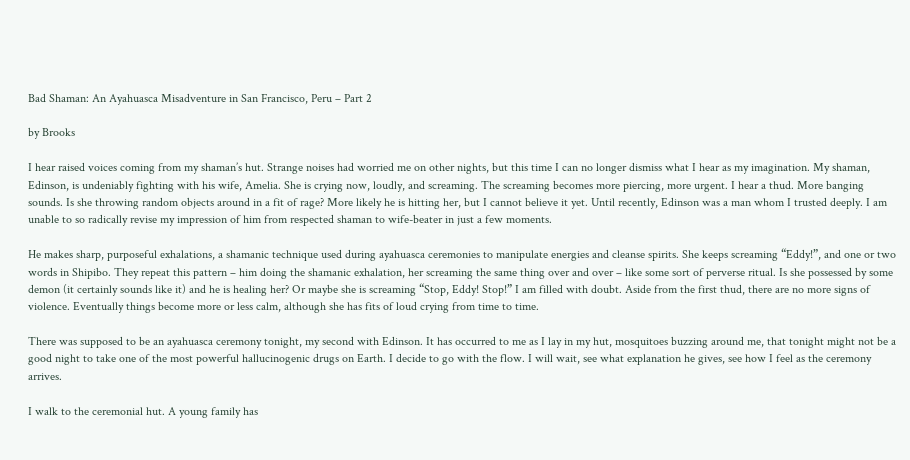Bad Shaman: An Ayahuasca Misadventure in San Francisco, Peru – Part 2

by Brooks

I hear raised voices coming from my shaman’s hut. Strange noises had worried me on other nights, but this time I can no longer dismiss what I hear as my imagination. My shaman, Edinson, is undeniably fighting with his wife, Amelia. She is crying now, loudly, and screaming. The screaming becomes more piercing, more urgent. I hear a thud. More banging sounds. Is she throwing random objects around in a fit of rage? More likely he is hitting her, but I cannot believe it yet. Until recently, Edinson was a man whom I trusted deeply. I am unable to so radically revise my impression of him from respected shaman to wife-beater in just a few moments.

He makes sharp, purposeful exhalations, a shamanic technique used during ayahuasca ceremonies to manipulate energies and cleanse spirits. She keeps screaming “Eddy!”, and one or two words in Shipibo. They repeat this pattern – him doing the shamanic exhalation, her screaming the same thing over and over – like some sort of perverse ritual. Is she possessed by some demon (it certainly sounds like it) and he is healing her? Or maybe she is screaming “Stop, Eddy! Stop!” I am filled with doubt. Aside from the first thud, there are no more signs of violence. Eventually things become more or less calm, although she has fits of loud crying from time to time.

There was supposed to be an ayahuasca ceremony tonight, my second with Edinson. It has occurred to me as I lay in my hut, mosquitoes buzzing around me, that tonight might not be a good night to take one of the most powerful hallucinogenic drugs on Earth. I decide to go with the flow. I will wait, see what explanation he gives, see how I feel as the ceremony arrives.

I walk to the ceremonial hut. A young family has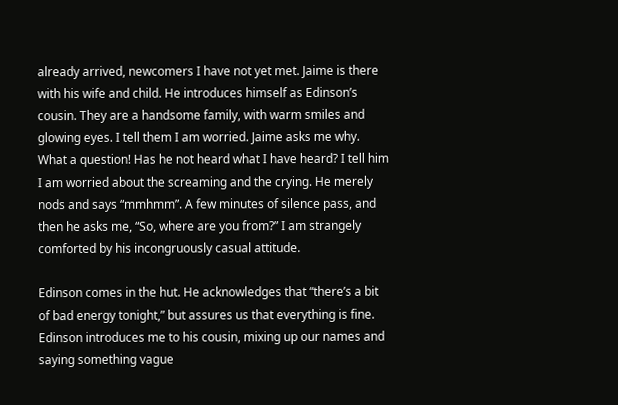already arrived, newcomers I have not yet met. Jaime is there with his wife and child. He introduces himself as Edinson’s cousin. They are a handsome family, with warm smiles and glowing eyes. I tell them I am worried. Jaime asks me why. What a question! Has he not heard what I have heard? I tell him I am worried about the screaming and the crying. He merely nods and says “mmhmm”. A few minutes of silence pass, and then he asks me, “So, where are you from?” I am strangely comforted by his incongruously casual attitude.

Edinson comes in the hut. He acknowledges that “there’s a bit of bad energy tonight,” but assures us that everything is fine. Edinson introduces me to his cousin, mixing up our names and saying something vague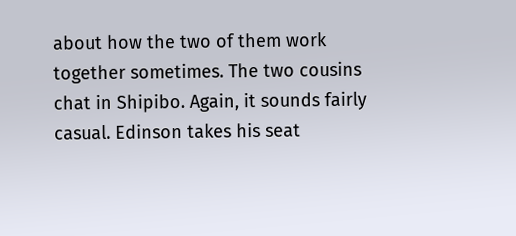about how the two of them work together sometimes. The two cousins chat in Shipibo. Again, it sounds fairly casual. Edinson takes his seat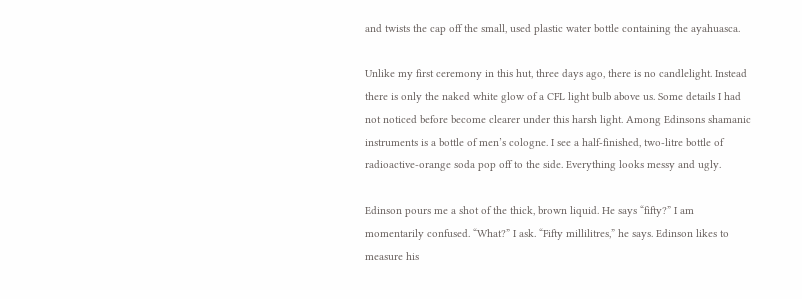and twists the cap off the small, used plastic water bottle containing the ayahuasca.

Unlike my first ceremony in this hut, three days ago, there is no candlelight. Instead there is only the naked white glow of a CFL light bulb above us. Some details I had not noticed before become clearer under this harsh light. Among Edinsons shamanic instruments is a bottle of men’s cologne. I see a half-finished, two-litre bottle of radioactive-orange soda pop off to the side. Everything looks messy and ugly.

Edinson pours me a shot of the thick, brown liquid. He says “fifty?” I am momentarily confused. “What?” I ask. “Fifty millilitres,” he says. Edinson likes to measure his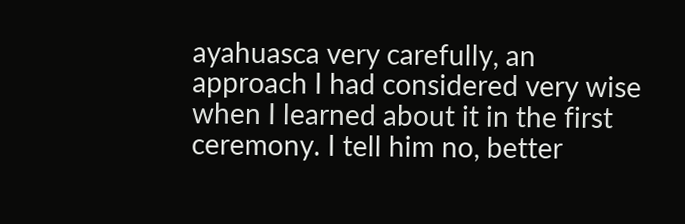ayahuasca very carefully, an approach I had considered very wise when I learned about it in the first ceremony. I tell him no, better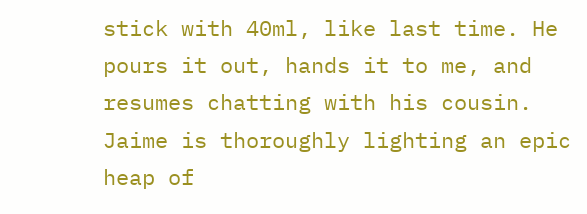stick with 40ml, like last time. He pours it out, hands it to me, and resumes chatting with his cousin. Jaime is thoroughly lighting an epic heap of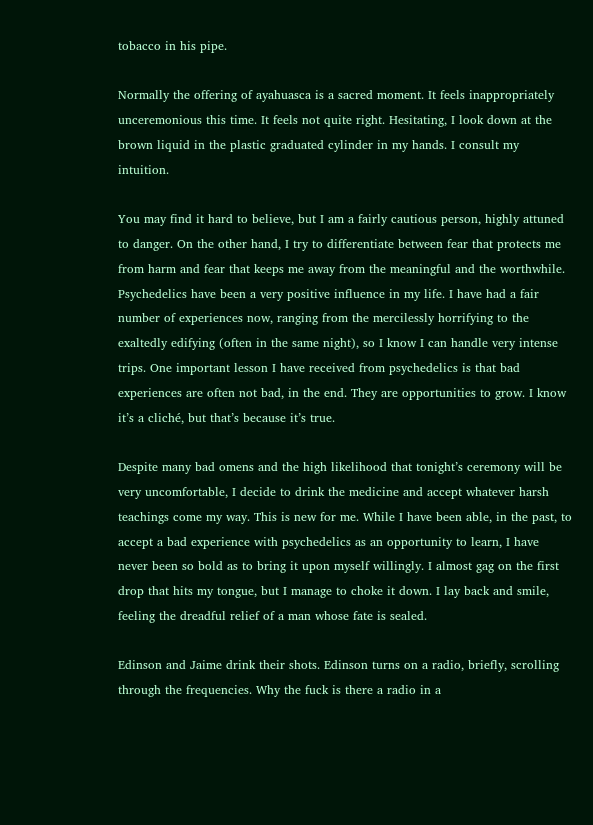tobacco in his pipe.

Normally the offering of ayahuasca is a sacred moment. It feels inappropriately unceremonious this time. It feels not quite right. Hesitating, I look down at the brown liquid in the plastic graduated cylinder in my hands. I consult my intuition.

You may find it hard to believe, but I am a fairly cautious person, highly attuned to danger. On the other hand, I try to differentiate between fear that protects me from harm and fear that keeps me away from the meaningful and the worthwhile. Psychedelics have been a very positive influence in my life. I have had a fair number of experiences now, ranging from the mercilessly horrifying to the exaltedly edifying (often in the same night), so I know I can handle very intense trips. One important lesson I have received from psychedelics is that bad experiences are often not bad, in the end. They are opportunities to grow. I know it’s a cliché, but that’s because it’s true.

Despite many bad omens and the high likelihood that tonight’s ceremony will be very uncomfortable, I decide to drink the medicine and accept whatever harsh teachings come my way. This is new for me. While I have been able, in the past, to accept a bad experience with psychedelics as an opportunity to learn, I have never been so bold as to bring it upon myself willingly. I almost gag on the first drop that hits my tongue, but I manage to choke it down. I lay back and smile, feeling the dreadful relief of a man whose fate is sealed.

Edinson and Jaime drink their shots. Edinson turns on a radio, briefly, scrolling through the frequencies. Why the fuck is there a radio in a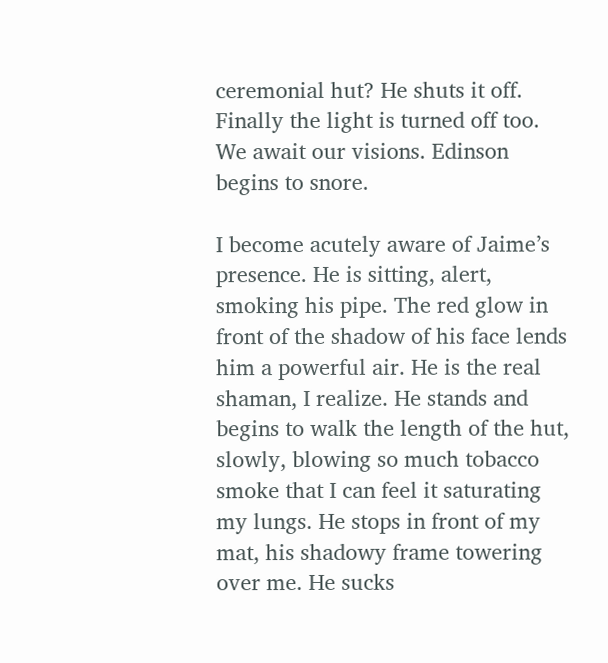ceremonial hut? He shuts it off. Finally the light is turned off too. We await our visions. Edinson begins to snore.

I become acutely aware of Jaime’s presence. He is sitting, alert, smoking his pipe. The red glow in front of the shadow of his face lends him a powerful air. He is the real shaman, I realize. He stands and begins to walk the length of the hut, slowly, blowing so much tobacco smoke that I can feel it saturating my lungs. He stops in front of my mat, his shadowy frame towering over me. He sucks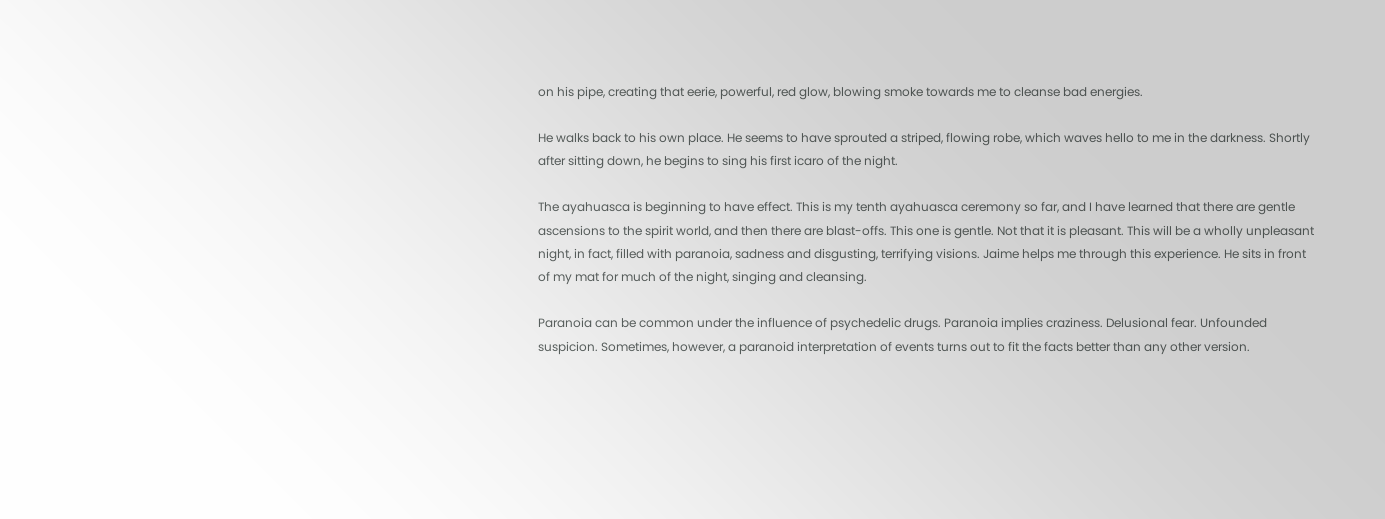on his pipe, creating that eerie, powerful, red glow, blowing smoke towards me to cleanse bad energies.

He walks back to his own place. He seems to have sprouted a striped, flowing robe, which waves hello to me in the darkness. Shortly after sitting down, he begins to sing his first icaro of the night.

The ayahuasca is beginning to have effect. This is my tenth ayahuasca ceremony so far, and I have learned that there are gentle ascensions to the spirit world, and then there are blast-offs. This one is gentle. Not that it is pleasant. This will be a wholly unpleasant night, in fact, filled with paranoia, sadness and disgusting, terrifying visions. Jaime helps me through this experience. He sits in front of my mat for much of the night, singing and cleansing.

Paranoia can be common under the influence of psychedelic drugs. Paranoia implies craziness. Delusional fear. Unfounded suspicion. Sometimes, however, a paranoid interpretation of events turns out to fit the facts better than any other version.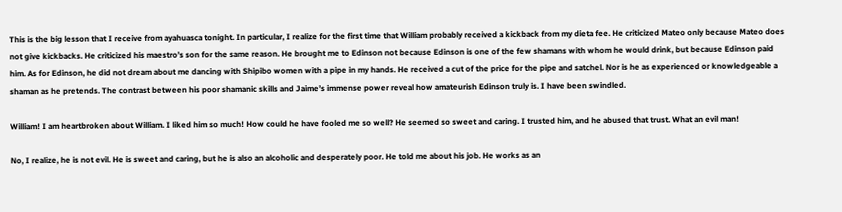This is the big lesson that I receive from ayahuasca tonight. In particular, I realize for the first time that William probably received a kickback from my dieta fee. He criticized Mateo only because Mateo does not give kickbacks. He criticized his maestro’s son for the same reason. He brought me to Edinson not because Edinson is one of the few shamans with whom he would drink, but because Edinson paid him. As for Edinson, he did not dream about me dancing with Shipibo women with a pipe in my hands. He received a cut of the price for the pipe and satchel. Nor is he as experienced or knowledgeable a shaman as he pretends. The contrast between his poor shamanic skills and Jaime’s immense power reveal how amateurish Edinson truly is. I have been swindled.

William! I am heartbroken about William. I liked him so much! How could he have fooled me so well? He seemed so sweet and caring. I trusted him, and he abused that trust. What an evil man!

No, I realize, he is not evil. He is sweet and caring, but he is also an alcoholic and desperately poor. He told me about his job. He works as an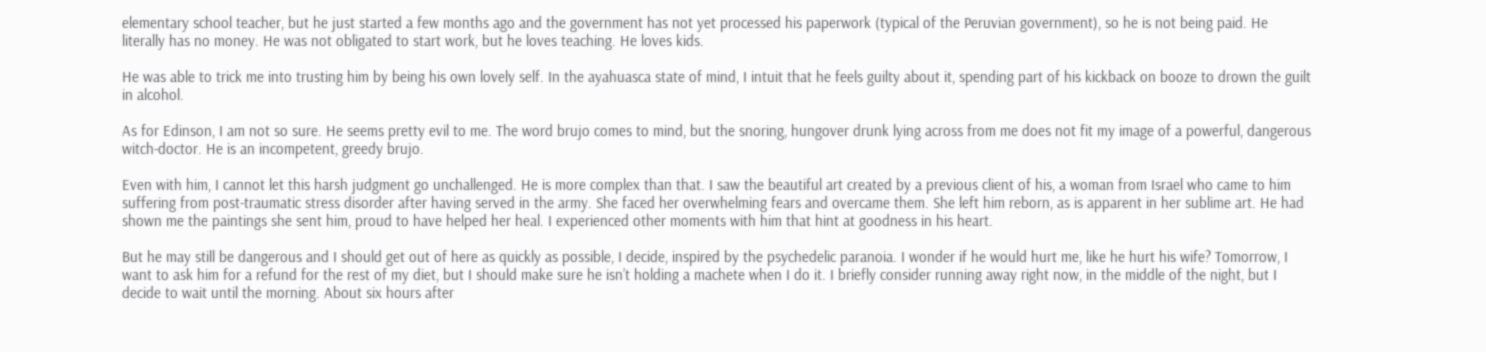elementary school teacher, but he just started a few months ago and the government has not yet processed his paperwork (typical of the Peruvian government), so he is not being paid. He literally has no money. He was not obligated to start work, but he loves teaching. He loves kids.

He was able to trick me into trusting him by being his own lovely self. In the ayahuasca state of mind, I intuit that he feels guilty about it, spending part of his kickback on booze to drown the guilt in alcohol.

As for Edinson, I am not so sure. He seems pretty evil to me. The word brujo comes to mind, but the snoring, hungover drunk lying across from me does not fit my image of a powerful, dangerous witch-doctor. He is an incompetent, greedy brujo.

Even with him, I cannot let this harsh judgment go unchallenged. He is more complex than that. I saw the beautiful art created by a previous client of his, a woman from Israel who came to him suffering from post-traumatic stress disorder after having served in the army. She faced her overwhelming fears and overcame them. She left him reborn, as is apparent in her sublime art. He had shown me the paintings she sent him, proud to have helped her heal. I experienced other moments with him that hint at goodness in his heart.

But he may still be dangerous and I should get out of here as quickly as possible, I decide, inspired by the psychedelic paranoia. I wonder if he would hurt me, like he hurt his wife? Tomorrow, I want to ask him for a refund for the rest of my diet, but I should make sure he isn’t holding a machete when I do it. I briefly consider running away right now, in the middle of the night, but I decide to wait until the morning. About six hours after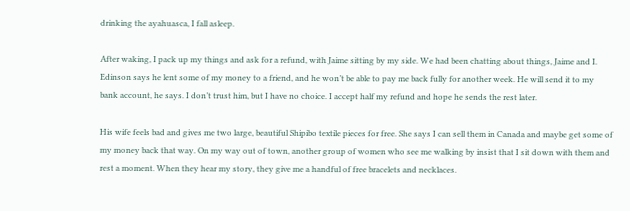drinking the ayahuasca, I fall asleep.

After waking, I pack up my things and ask for a refund, with Jaime sitting by my side. We had been chatting about things, Jaime and I. Edinson says he lent some of my money to a friend, and he won’t be able to pay me back fully for another week. He will send it to my bank account, he says. I don’t trust him, but I have no choice. I accept half my refund and hope he sends the rest later.

His wife feels bad and gives me two large, beautiful Shipibo textile pieces for free. She says I can sell them in Canada and maybe get some of my money back that way. On my way out of town, another group of women who see me walking by insist that I sit down with them and rest a moment. When they hear my story, they give me a handful of free bracelets and necklaces.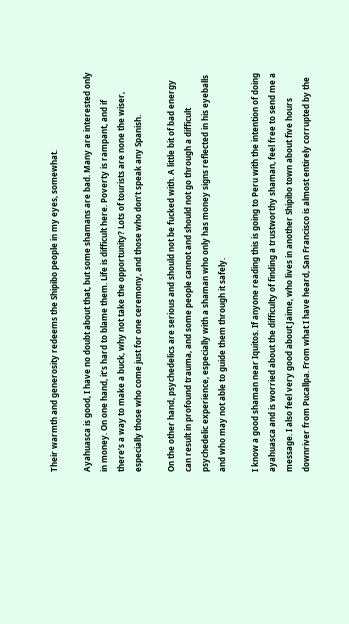Their warmth and generosity redeems the Shipibo people in my eyes, somewhat.

Ayahuasca is good, I have no doubt about that, but some shamans are bad. Many are interested only in money. On one hand, it’s hard to blame them. Life is difficult here. Poverty is rampant, and if there’s a way to make a buck, why not take the opportunity? Lots of tourists are none the wiser, especially those who come just for one ceremony, and those who don’t speak any Spanish.

On the other hand, psychedelics are serious and should not be fucked with. A little bit of bad energy can result in profound trauma, and some people cannot and should not go through a difficult psychedelic experience, especially with a shaman who only has money signs reflected in his eyeballs and who may not able to guide them through it safely.

I know a good shaman near Iquitos. If anyone reading this is going to Peru with the intention of doing ayahuasca and is worried about the difficulty of finding a trustworthy shaman, feel free to send me a message. I also feel very good about Jaime, who lives in another Shipibo town about five hours downriver from Pucallpa. From what I have heard, San Francisco is almost entirely corrupted by the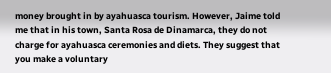money brought in by ayahuasca tourism. However, Jaime told me that in his town, Santa Rosa de Dinamarca, they do not charge for ayahuasca ceremonies and diets. They suggest that you make a voluntary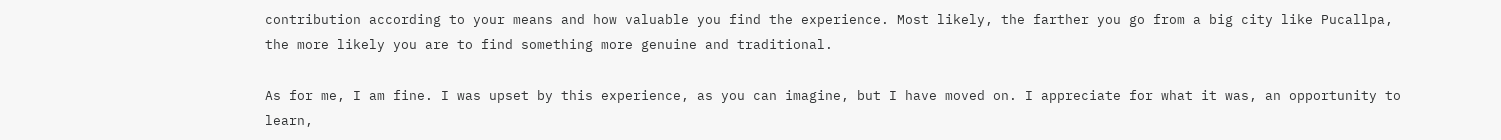contribution according to your means and how valuable you find the experience. Most likely, the farther you go from a big city like Pucallpa, the more likely you are to find something more genuine and traditional.

As for me, I am fine. I was upset by this experience, as you can imagine, but I have moved on. I appreciate for what it was, an opportunity to learn,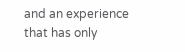and an experience that has only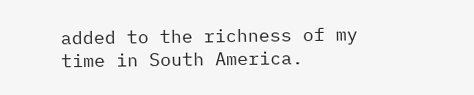added to the richness of my time in South America.